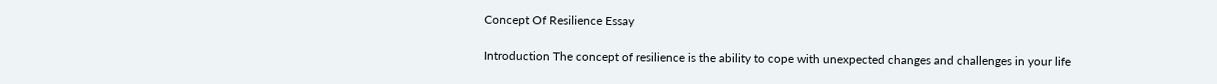Concept Of Resilience Essay

Introduction The concept of resilience is the ability to cope with unexpected changes and challenges in your life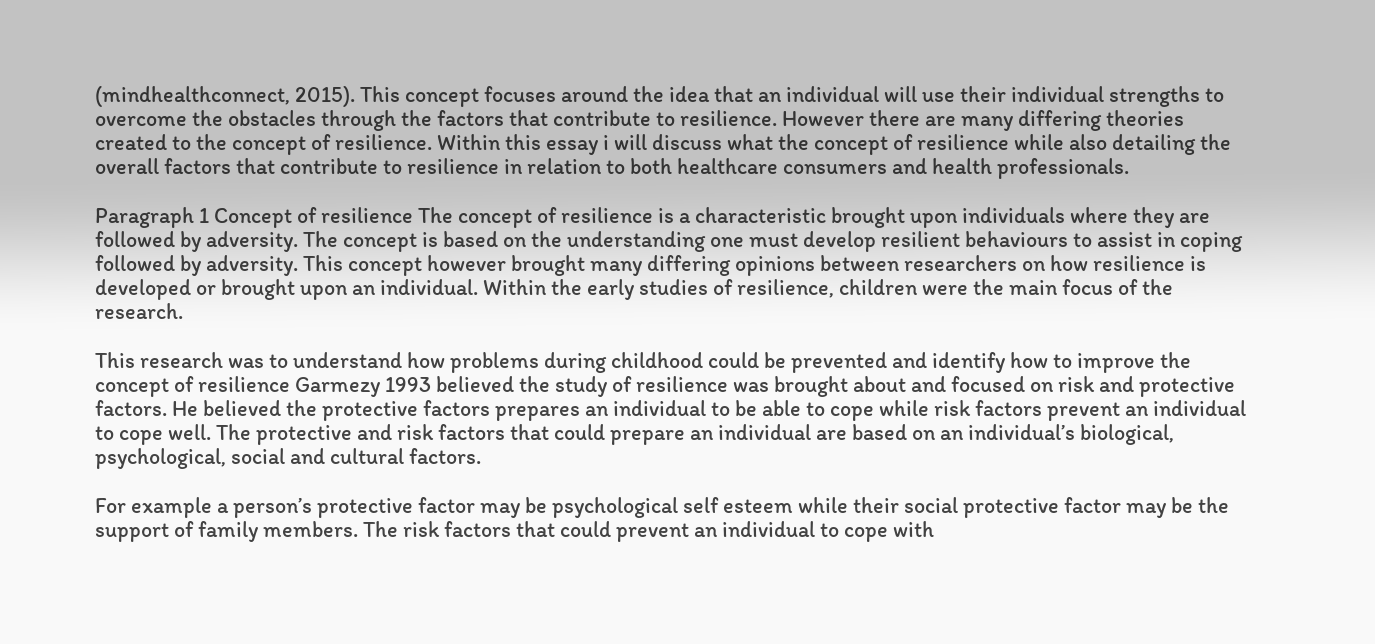(mindhealthconnect, 2015). This concept focuses around the idea that an individual will use their individual strengths to overcome the obstacles through the factors that contribute to resilience. However there are many differing theories created to the concept of resilience. Within this essay i will discuss what the concept of resilience while also detailing the overall factors that contribute to resilience in relation to both healthcare consumers and health professionals.

Paragraph 1 Concept of resilience The concept of resilience is a characteristic brought upon individuals where they are followed by adversity. The concept is based on the understanding one must develop resilient behaviours to assist in coping followed by adversity. This concept however brought many differing opinions between researchers on how resilience is developed or brought upon an individual. Within the early studies of resilience, children were the main focus of the research.

This research was to understand how problems during childhood could be prevented and identify how to improve the concept of resilience Garmezy 1993 believed the study of resilience was brought about and focused on risk and protective factors. He believed the protective factors prepares an individual to be able to cope while risk factors prevent an individual to cope well. The protective and risk factors that could prepare an individual are based on an individual’s biological, psychological, social and cultural factors.

For example a person’s protective factor may be psychological self esteem while their social protective factor may be the support of family members. The risk factors that could prevent an individual to cope with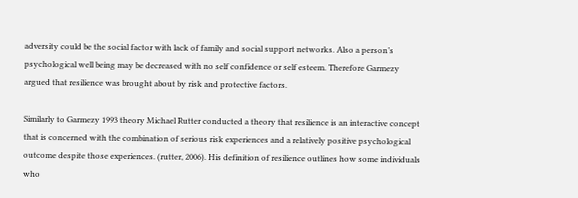adversity could be the social factor with lack of family and social support networks. Also a person’s psychological well being may be decreased with no self confidence or self esteem. Therefore Garmezy argued that resilience was brought about by risk and protective factors.

Similarly to Garmezy 1993 theory Michael Rutter conducted a theory that resilience is an interactive concept that is concerned with the combination of serious risk experiences and a relatively positive psychological outcome despite those experiences. (rutter, 2006). His definition of resilience outlines how some individuals who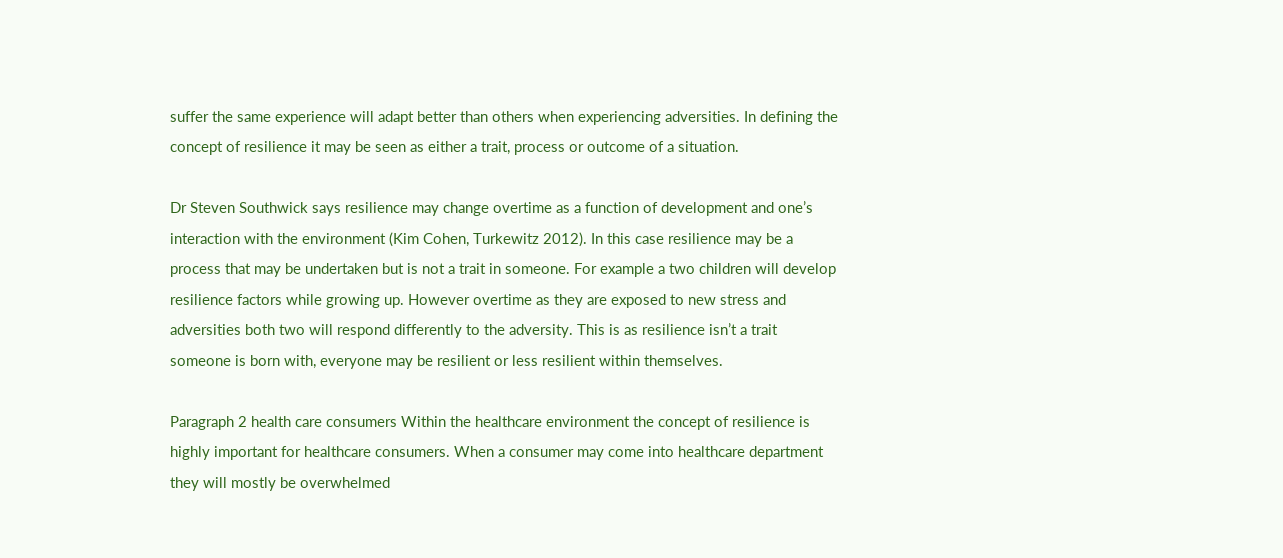suffer the same experience will adapt better than others when experiencing adversities. In defining the concept of resilience it may be seen as either a trait, process or outcome of a situation.

Dr Steven Southwick says resilience may change overtime as a function of development and one’s interaction with the environment (Kim Cohen, Turkewitz 2012). In this case resilience may be a process that may be undertaken but is not a trait in someone. For example a two children will develop resilience factors while growing up. However overtime as they are exposed to new stress and adversities both two will respond differently to the adversity. This is as resilience isn’t a trait someone is born with, everyone may be resilient or less resilient within themselves.

Paragraph 2 health care consumers Within the healthcare environment the concept of resilience is highly important for healthcare consumers. When a consumer may come into healthcare department they will mostly be overwhelmed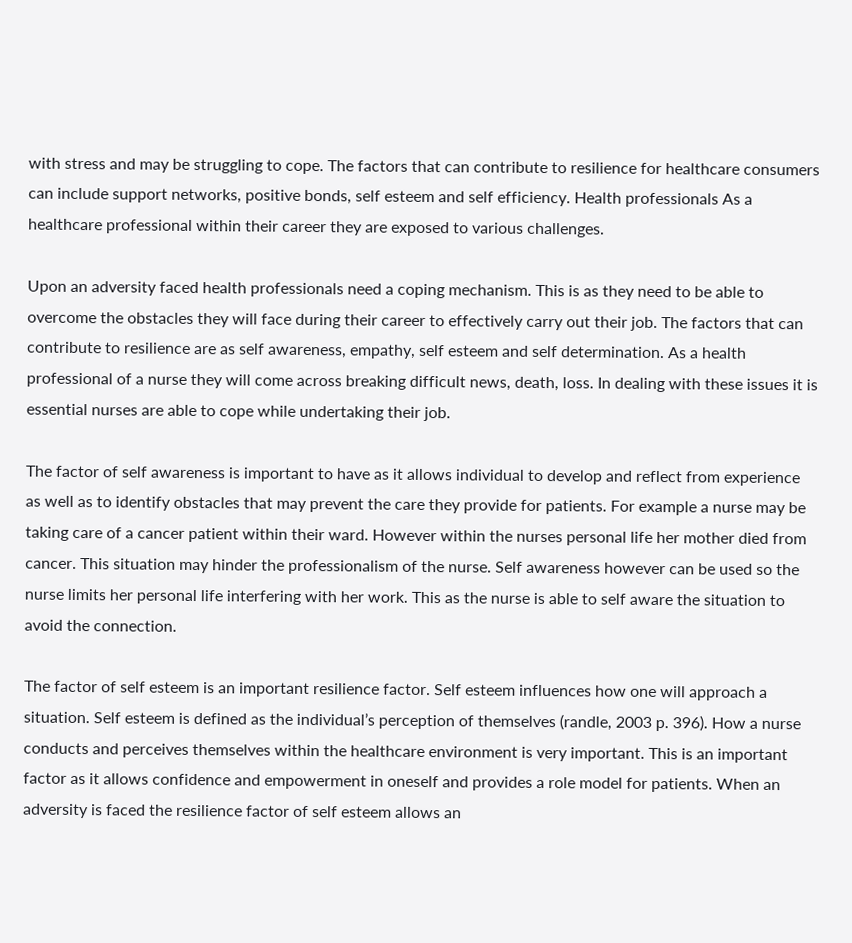with stress and may be struggling to cope. The factors that can contribute to resilience for healthcare consumers can include support networks, positive bonds, self esteem and self efficiency. Health professionals As a healthcare professional within their career they are exposed to various challenges.

Upon an adversity faced health professionals need a coping mechanism. This is as they need to be able to overcome the obstacles they will face during their career to effectively carry out their job. The factors that can contribute to resilience are as self awareness, empathy, self esteem and self determination. As a health professional of a nurse they will come across breaking difficult news, death, loss. In dealing with these issues it is essential nurses are able to cope while undertaking their job.

The factor of self awareness is important to have as it allows individual to develop and reflect from experience as well as to identify obstacles that may prevent the care they provide for patients. For example a nurse may be taking care of a cancer patient within their ward. However within the nurses personal life her mother died from cancer. This situation may hinder the professionalism of the nurse. Self awareness however can be used so the nurse limits her personal life interfering with her work. This as the nurse is able to self aware the situation to avoid the connection.

The factor of self esteem is an important resilience factor. Self esteem influences how one will approach a situation. Self esteem is defined as the individual’s perception of themselves (randle, 2003 p. 396). How a nurse conducts and perceives themselves within the healthcare environment is very important. This is an important factor as it allows confidence and empowerment in oneself and provides a role model for patients. When an adversity is faced the resilience factor of self esteem allows an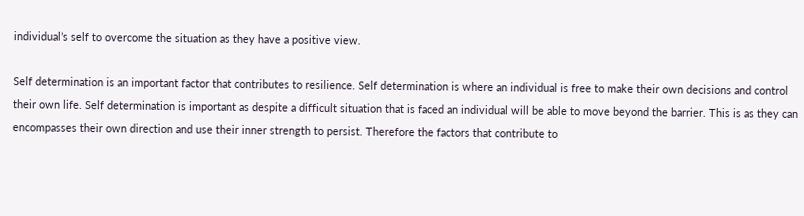individual’s self to overcome the situation as they have a positive view.

Self determination is an important factor that contributes to resilience. Self determination is where an individual is free to make their own decisions and control their own life. Self determination is important as despite a difficult situation that is faced an individual will be able to move beyond the barrier. This is as they can encompasses their own direction and use their inner strength to persist. Therefore the factors that contribute to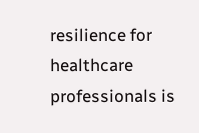resilience for healthcare professionals is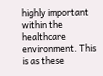highly important within the healthcare environment. This is as these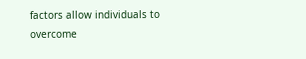factors allow individuals to overcome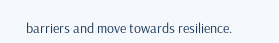barriers and move towards resilience.